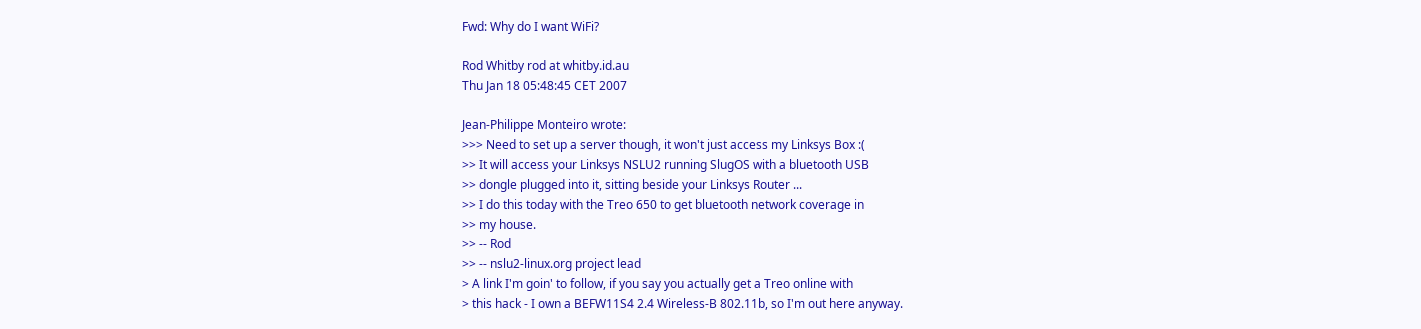Fwd: Why do I want WiFi?

Rod Whitby rod at whitby.id.au
Thu Jan 18 05:48:45 CET 2007

Jean-Philippe Monteiro wrote:
>>> Need to set up a server though, it won't just access my Linksys Box :(
>> It will access your Linksys NSLU2 running SlugOS with a bluetooth USB
>> dongle plugged into it, sitting beside your Linksys Router ...
>> I do this today with the Treo 650 to get bluetooth network coverage in
>> my house.
>> -- Rod
>> -- nslu2-linux.org project lead
> A link I'm goin' to follow, if you say you actually get a Treo online with
> this hack - I own a BEFW11S4 2.4 Wireless-B 802.11b, so I'm out here anyway.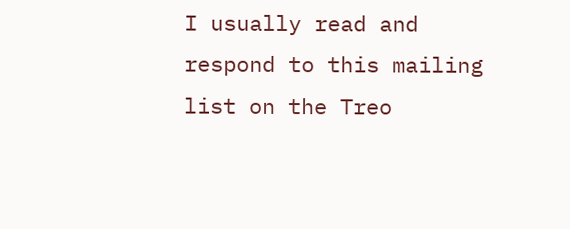I usually read and respond to this mailing list on the Treo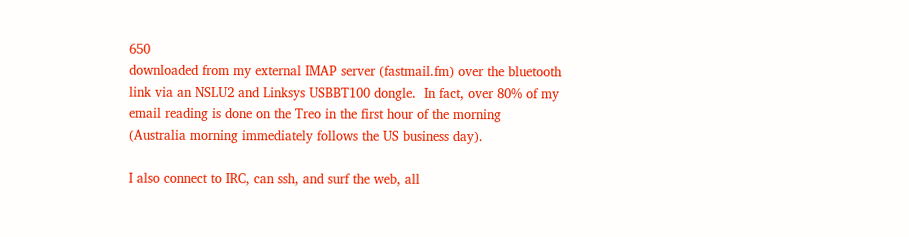650
downloaded from my external IMAP server (fastmail.fm) over the bluetooth
link via an NSLU2 and Linksys USBBT100 dongle.  In fact, over 80% of my
email reading is done on the Treo in the first hour of the morning
(Australia morning immediately follows the US business day).

I also connect to IRC, can ssh, and surf the web, all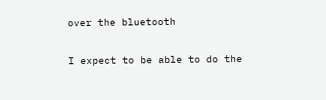over the bluetooth

I expect to be able to do the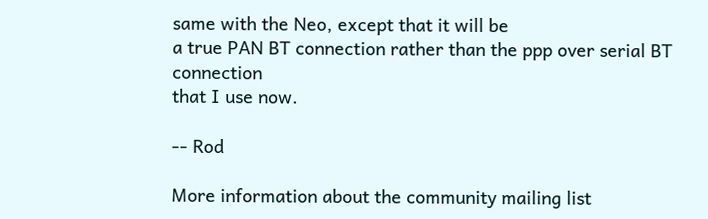same with the Neo, except that it will be
a true PAN BT connection rather than the ppp over serial BT connection
that I use now.

-- Rod

More information about the community mailing list